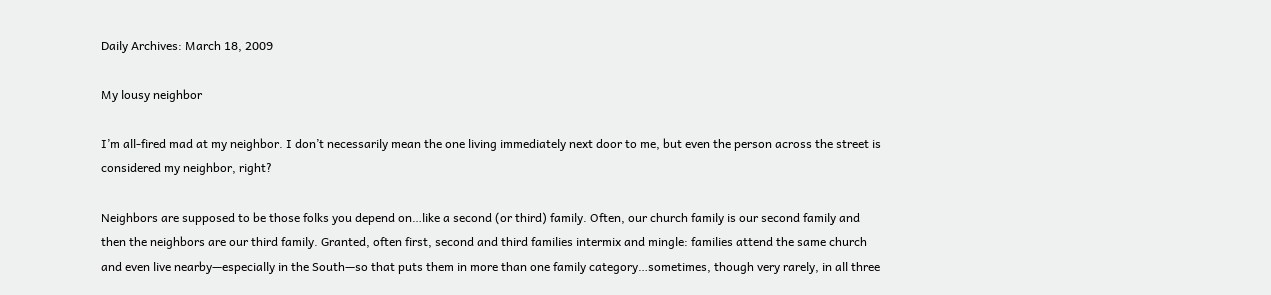Daily Archives: March 18, 2009

My lousy neighbor

I’m all-fired mad at my neighbor. I don’t necessarily mean the one living immediately next door to me, but even the person across the street is considered my neighbor, right?

Neighbors are supposed to be those folks you depend on…like a second (or third) family. Often, our church family is our second family and then the neighbors are our third family. Granted, often first, second and third families intermix and mingle: families attend the same church and even live nearby—especially in the South—so that puts them in more than one family category…sometimes, though very rarely, in all three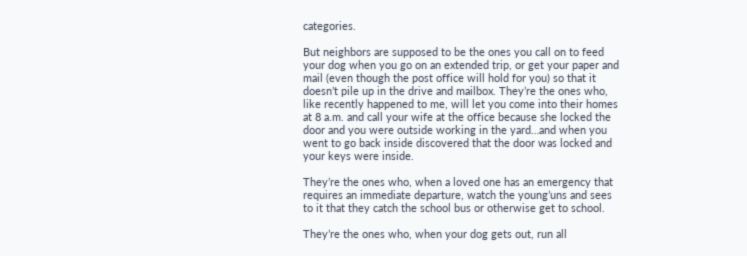categories.

But neighbors are supposed to be the ones you call on to feed your dog when you go on an extended trip, or get your paper and mail (even though the post office will hold for you) so that it doesn’t pile up in the drive and mailbox. They’re the ones who, like recently happened to me, will let you come into their homes at 8 a.m. and call your wife at the office because she locked the door and you were outside working in the yard…and when you went to go back inside discovered that the door was locked and your keys were inside.

They’re the ones who, when a loved one has an emergency that requires an immediate departure, watch the young’uns and sees to it that they catch the school bus or otherwise get to school.

They’re the ones who, when your dog gets out, run all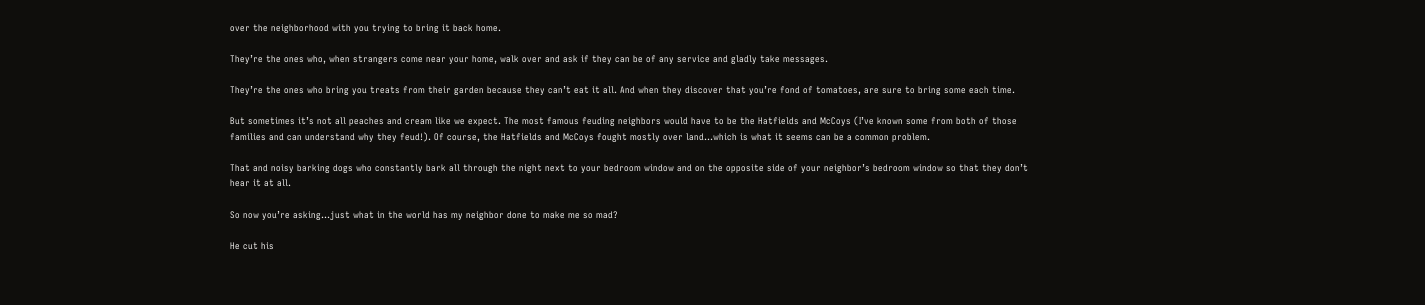over the neighborhood with you trying to bring it back home.

They’re the ones who, when strangers come near your home, walk over and ask if they can be of any service and gladly take messages.

They’re the ones who bring you treats from their garden because they can’t eat it all. And when they discover that you’re fond of tomatoes, are sure to bring some each time.

But sometimes it’s not all peaches and cream like we expect. The most famous feuding neighbors would have to be the Hatfields and McCoys (I’ve known some from both of those families and can understand why they feud!). Of course, the Hatfields and McCoys fought mostly over land…which is what it seems can be a common problem.

That and noisy barking dogs who constantly bark all through the night next to your bedroom window and on the opposite side of your neighbor’s bedroom window so that they don’t hear it at all.

So now you’re asking…just what in the world has my neighbor done to make me so mad?

He cut his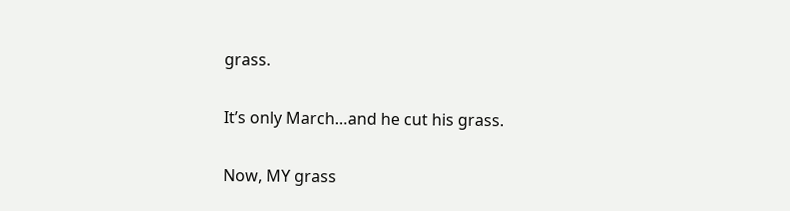grass.

It’s only March…and he cut his grass.

Now, MY grass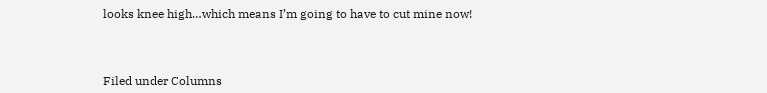looks knee high…which means I’m going to have to cut mine now!



Filed under Columns